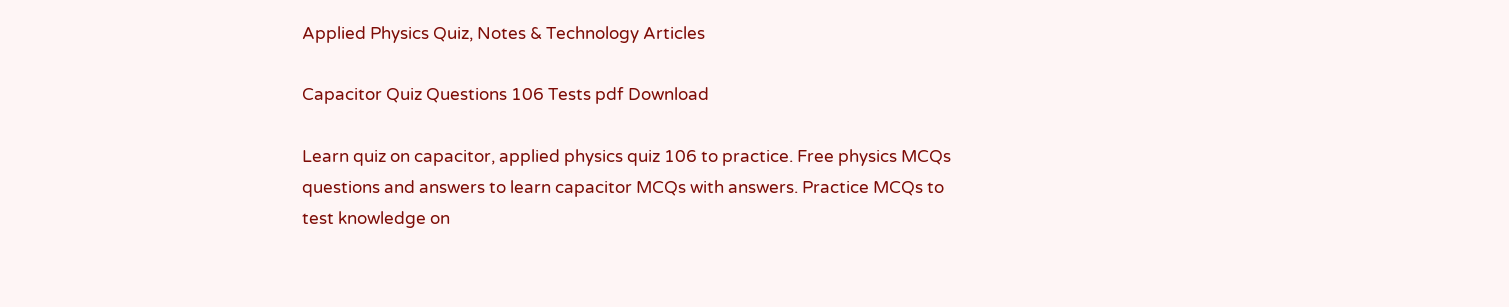Applied Physics Quiz, Notes & Technology Articles

Capacitor Quiz Questions 106 Tests pdf Download

Learn quiz on capacitor, applied physics quiz 106 to practice. Free physics MCQs questions and answers to learn capacitor MCQs with answers. Practice MCQs to test knowledge on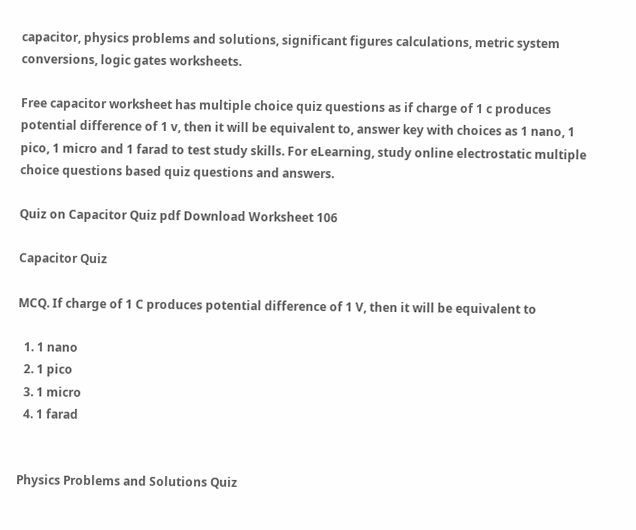capacitor, physics problems and solutions, significant figures calculations, metric system conversions, logic gates worksheets.

Free capacitor worksheet has multiple choice quiz questions as if charge of 1 c produces potential difference of 1 v, then it will be equivalent to, answer key with choices as 1 nano, 1 pico, 1 micro and 1 farad to test study skills. For eLearning, study online electrostatic multiple choice questions based quiz questions and answers.

Quiz on Capacitor Quiz pdf Download Worksheet 106

Capacitor Quiz

MCQ. If charge of 1 C produces potential difference of 1 V, then it will be equivalent to

  1. 1 nano
  2. 1 pico
  3. 1 micro
  4. 1 farad


Physics Problems and Solutions Quiz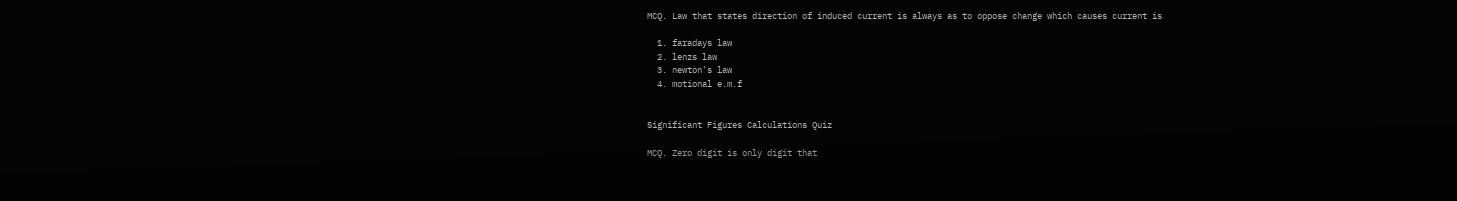MCQ. Law that states direction of induced current is always as to oppose change which causes current is

  1. faradays law
  2. lenzs law
  3. newton's law
  4. motional e.m.f


Significant Figures Calculations Quiz

MCQ. Zero digit is only digit that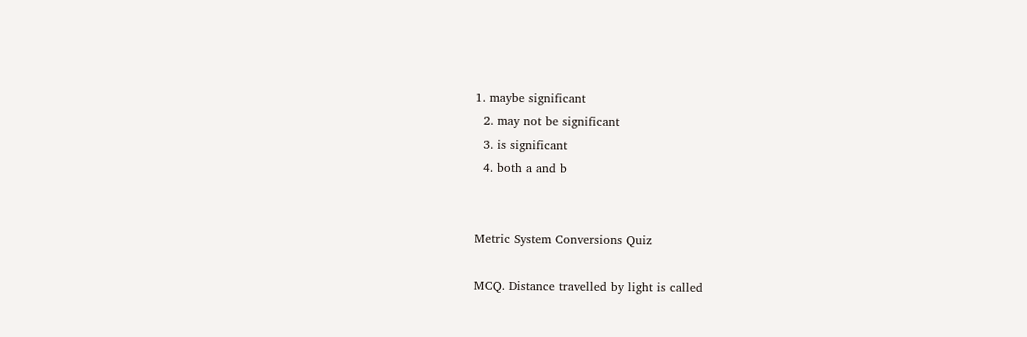1. maybe significant
  2. may not be significant
  3. is significant
  4. both a and b


Metric System Conversions Quiz

MCQ. Distance travelled by light is called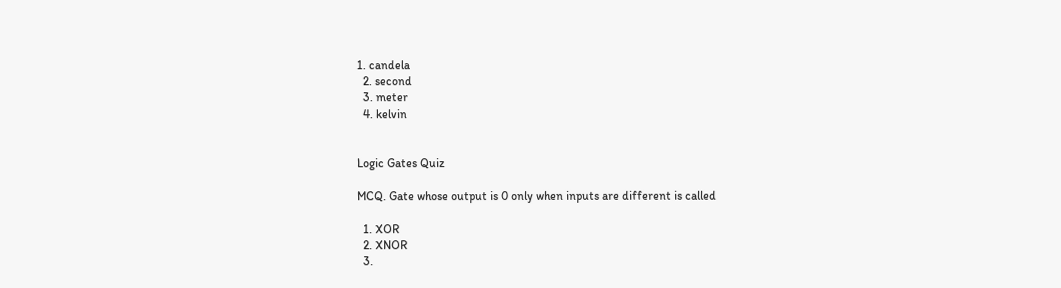1. candela
  2. second
  3. meter
  4. kelvin


Logic Gates Quiz

MCQ. Gate whose output is 0 only when inputs are different is called

  1. XOR
  2. XNOR
  3.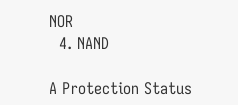NOR
  4. NAND

A Protection Status